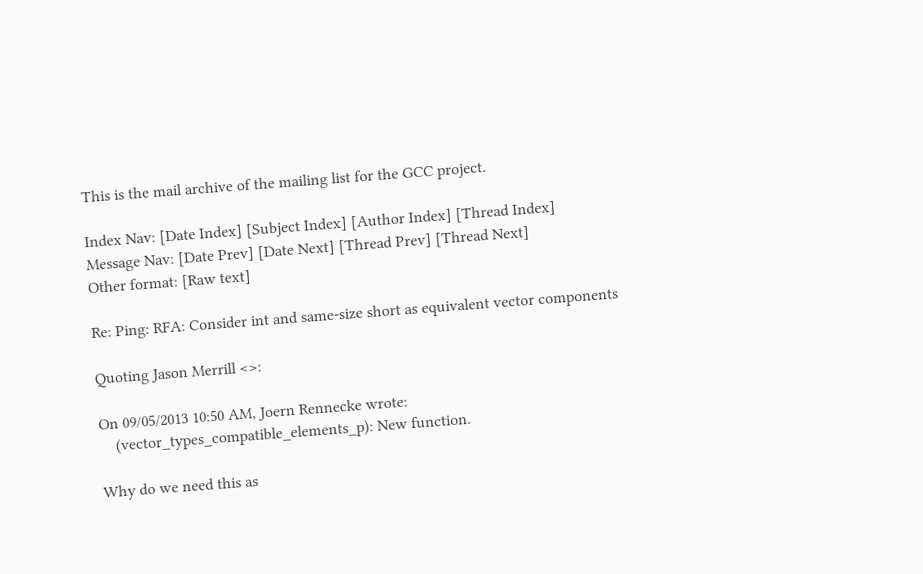This is the mail archive of the mailing list for the GCC project.

Index Nav: [Date Index] [Subject Index] [Author Index] [Thread Index]
Message Nav: [Date Prev] [Date Next] [Thread Prev] [Thread Next]
Other format: [Raw text]

Re: Ping: RFA: Consider int and same-size short as equivalent vector components

Quoting Jason Merrill <>:

On 09/05/2013 10:50 AM, Joern Rennecke wrote:
    (vector_types_compatible_elements_p): New function.

Why do we need this as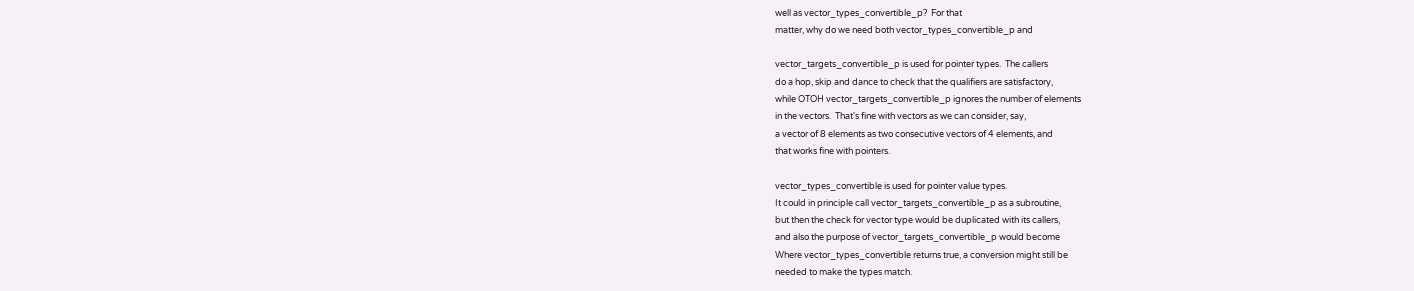well as vector_types_convertible_p?  For that
matter, why do we need both vector_types_convertible_p and

vector_targets_convertible_p is used for pointer types.  The callers
do a hop, skip and dance to check that the qualifiers are satisfactory,
while OTOH vector_targets_convertible_p ignores the number of elements
in the vectors.  That's fine with vectors as we can consider, say,
a vector of 8 elements as two consecutive vectors of 4 elements, and
that works fine with pointers.

vector_types_convertible is used for pointer value types.
It could in principle call vector_targets_convertible_p as a subroutine,
but then the check for vector type would be duplicated with its callers,
and also the purpose of vector_targets_convertible_p would become
Where vector_types_convertible returns true, a conversion might still be
needed to make the types match.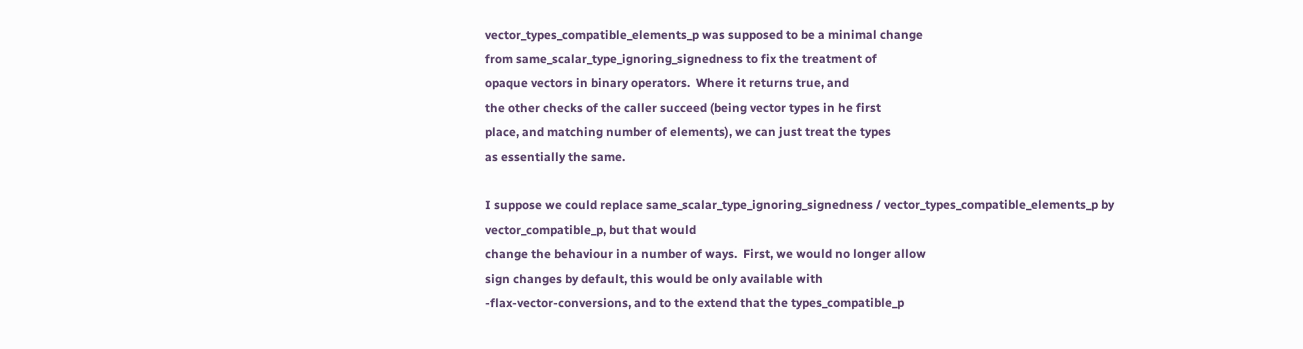vector_types_compatible_elements_p was supposed to be a minimal change
from same_scalar_type_ignoring_signedness to fix the treatment of
opaque vectors in binary operators.  Where it returns true, and
the other checks of the caller succeed (being vector types in he first
place, and matching number of elements), we can just treat the types
as essentially the same.

I suppose we could replace same_scalar_type_ignoring_signedness / vector_types_compatible_elements_p by vector_compatible_p, but that would
change the behaviour in a number of ways.  First, we would no longer allow
sign changes by default, this would be only available with
-flax-vector-conversions, and to the extend that the types_compatible_p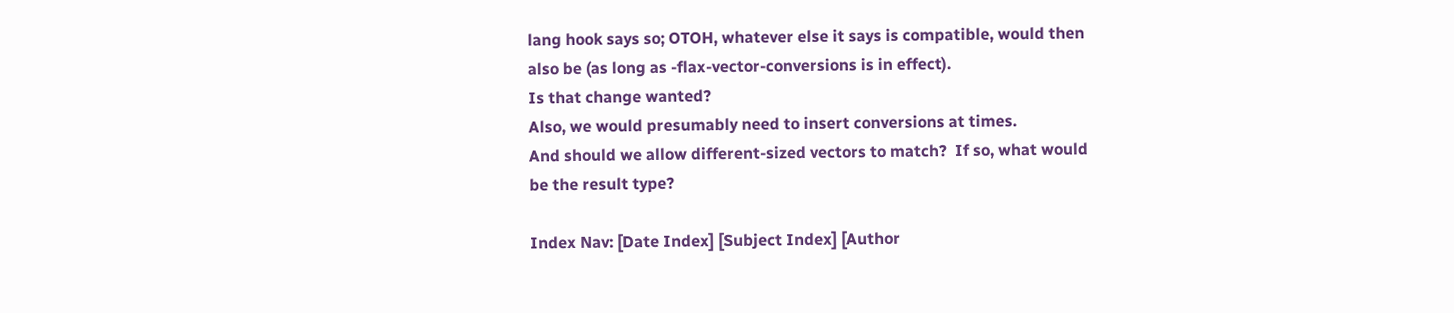lang hook says so; OTOH, whatever else it says is compatible, would then
also be (as long as -flax-vector-conversions is in effect).
Is that change wanted?
Also, we would presumably need to insert conversions at times.
And should we allow different-sized vectors to match?  If so, what would
be the result type?

Index Nav: [Date Index] [Subject Index] [Author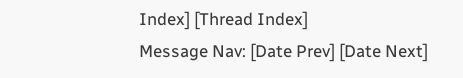Index] [Thread Index]
Message Nav: [Date Prev] [Date Next]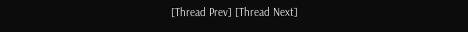[Thread Prev] [Thread Next]